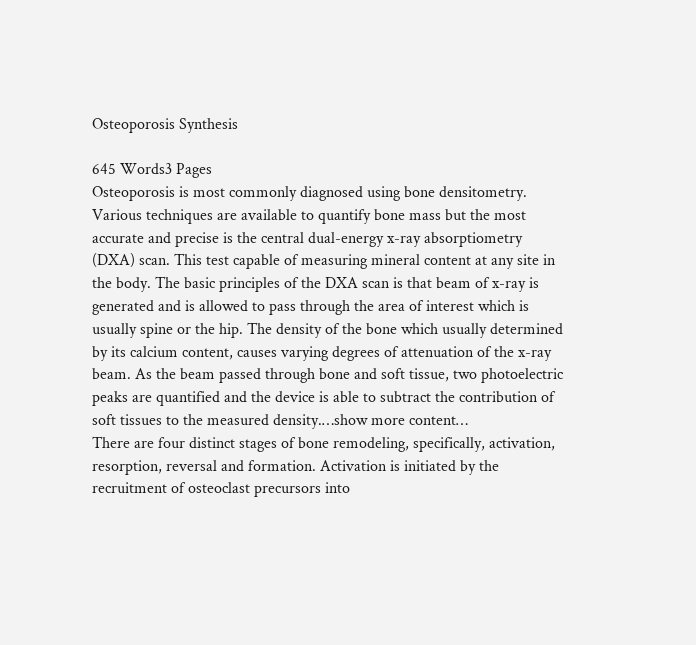Osteoporosis Synthesis

645 Words3 Pages
Osteoporosis is most commonly diagnosed using bone densitometry. Various techniques are available to quantify bone mass but the most accurate and precise is the central dual-energy x-ray absorptiometry (DXA) scan. This test capable of measuring mineral content at any site in the body. The basic principles of the DXA scan is that beam of x-ray is generated and is allowed to pass through the area of interest which is usually spine or the hip. The density of the bone which usually determined by its calcium content, causes varying degrees of attenuation of the x-ray beam. As the beam passed through bone and soft tissue, two photoelectric peaks are quantified and the device is able to subtract the contribution of soft tissues to the measured density.…show more content…
There are four distinct stages of bone remodeling, specifically, activation, resorption, reversal and formation. Activation is initiated by the recruitment of osteoclast precursors into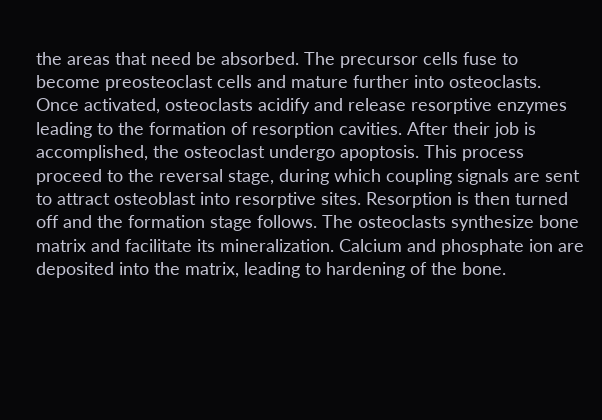the areas that need be absorbed. The precursor cells fuse to become preosteoclast cells and mature further into osteoclasts. Once activated, osteoclasts acidify and release resorptive enzymes leading to the formation of resorption cavities. After their job is accomplished, the osteoclast undergo apoptosis. This process proceed to the reversal stage, during which coupling signals are sent to attract osteoblast into resorptive sites. Resorption is then turned off and the formation stage follows. The osteoclasts synthesize bone matrix and facilitate its mineralization. Calcium and phosphate ion are deposited into the matrix, leading to hardening of the bone.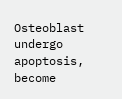Osteoblast undergo apoptosis, become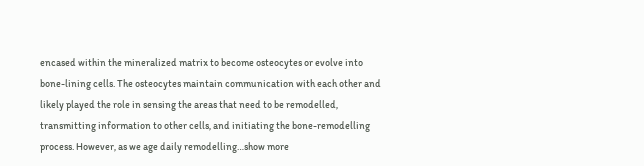encased within the mineralized matrix to become osteocytes or evolve into bone-lining cells. The osteocytes maintain communication with each other and likely played the role in sensing the areas that need to be remodelled, transmitting information to other cells, and initiating the bone-remodelling process. However, as we age daily remodelling…show more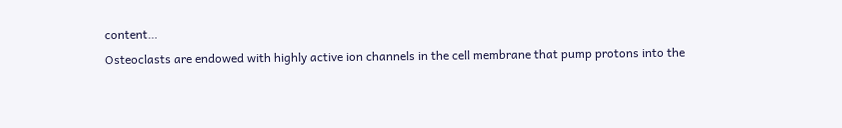content…
Osteoclasts are endowed with highly active ion channels in the cell membrane that pump protons into the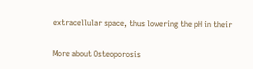extracellular space, thus lowering the pH in their

More about Osteoporosis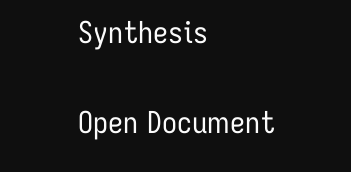Synthesis

Open Document